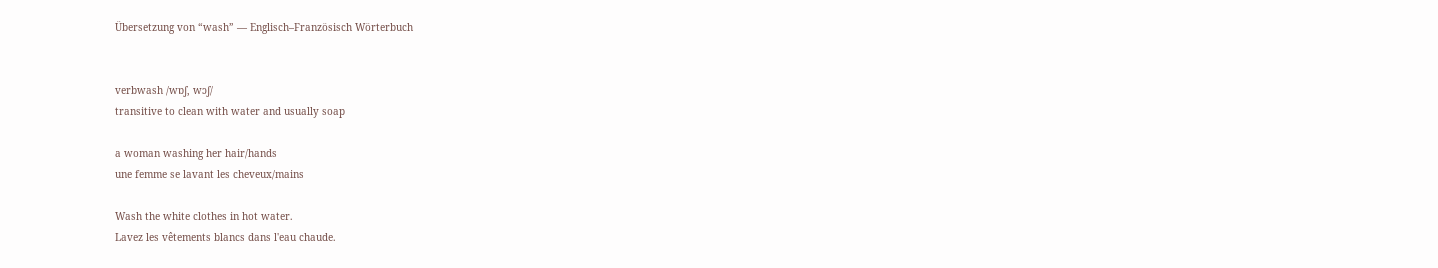Übersetzung von “wash” — Englisch–Französisch Wörterbuch


verbwash /wɒʃ, wɔʃ/
transitive to clean with water and usually soap

a woman washing her hair/hands
une femme se lavant les cheveux/mains

Wash the white clothes in hot water.
Lavez les vêtements blancs dans l'eau chaude.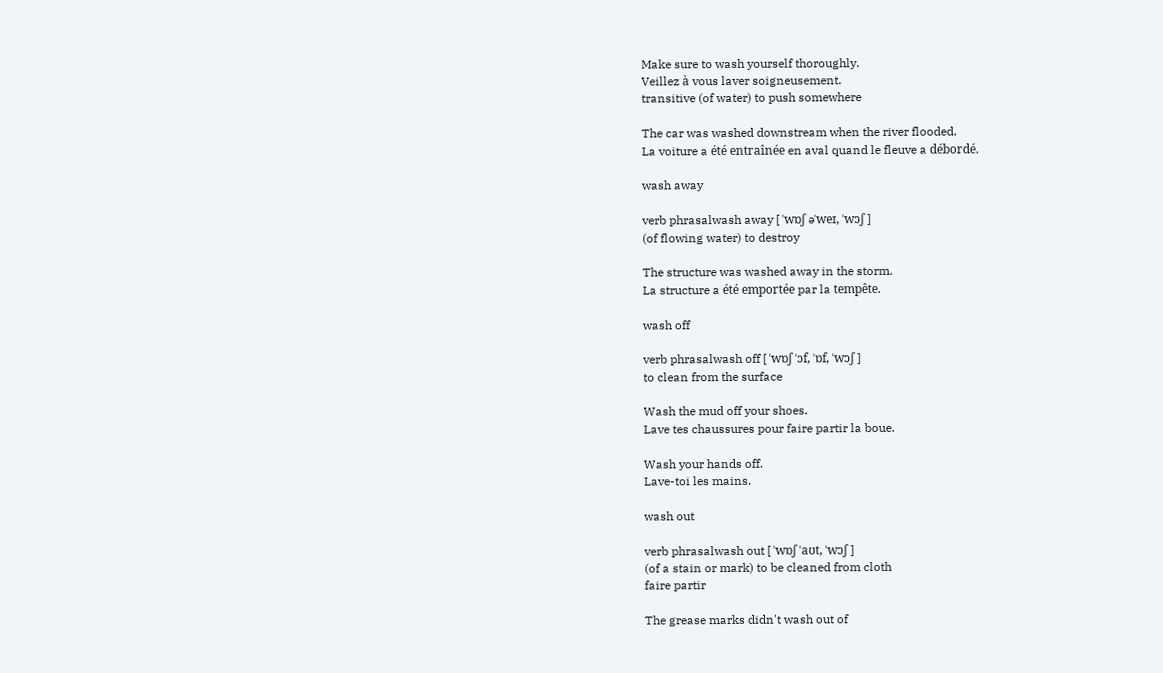Make sure to wash yourself thoroughly.
Veillez à vous laver soigneusement.
transitive (of water) to push somewhere

The car was washed downstream when the river flooded.
La voiture a été entraînée en aval quand le fleuve a débordé.

wash away

verb phrasalwash away [ ˈwɒʃ əˈweɪ, ˈwɔʃ ]
(of flowing water) to destroy

The structure was washed away in the storm.
La structure a été emportée par la tempête.

wash off

verb phrasalwash off [ ˈwɒʃ ˈɔf, ˈɒf, ˈwɔʃ ]
to clean from the surface

Wash the mud off your shoes.
Lave tes chaussures pour faire partir la boue.

Wash your hands off.
Lave-toi les mains.

wash out

verb phrasalwash out [ ˈwɒʃ ˈaʊt, ˈwɔʃ ]
(of a stain or mark) to be cleaned from cloth
faire partir

The grease marks didn't wash out of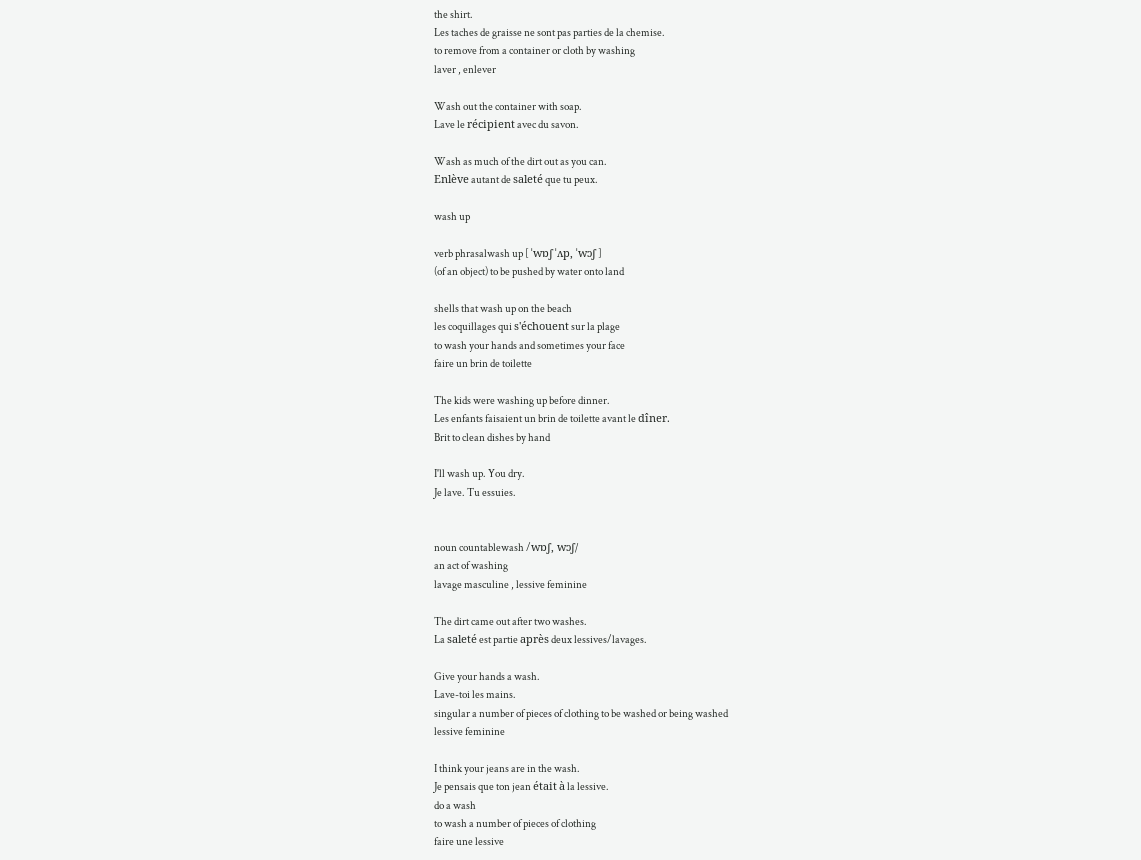the shirt.
Les taches de graisse ne sont pas parties de la chemise.
to remove from a container or cloth by washing
laver , enlever

Wash out the container with soap.
Lave le récipient avec du savon.

Wash as much of the dirt out as you can.
Enlève autant de saleté que tu peux.

wash up

verb phrasalwash up [ ˈwɒʃ ˈʌp, ˈwɔʃ ]
(of an object) to be pushed by water onto land

shells that wash up on the beach
les coquillages qui s'échouent sur la plage
to wash your hands and sometimes your face
faire un brin de toilette

The kids were washing up before dinner.
Les enfants faisaient un brin de toilette avant le dîner.
Brit to clean dishes by hand

I'll wash up. You dry.
Je lave. Tu essuies.


noun countablewash /wɒʃ, wɔʃ/
an act of washing
lavage masculine , lessive feminine

The dirt came out after two washes.
La saleté est partie après deux lessives/lavages.

Give your hands a wash.
Lave-toi les mains.
singular a number of pieces of clothing to be washed or being washed
lessive feminine

I think your jeans are in the wash.
Je pensais que ton jean était à la lessive.
do a wash
to wash a number of pieces of clothing
faire une lessive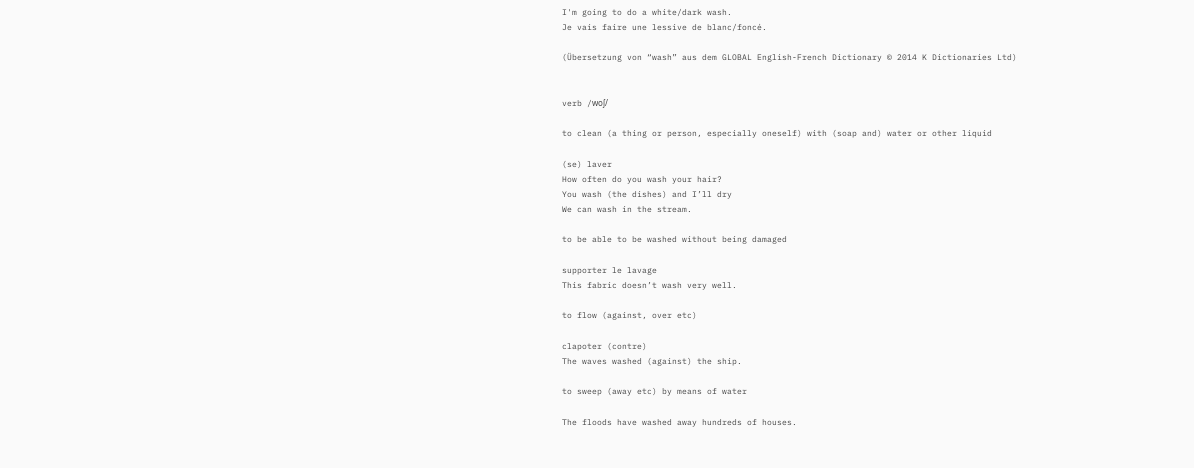I'm going to do a white/dark wash.
Je vais faire une lessive de blanc/foncé.

(Übersetzung von “wash” aus dem GLOBAL English-French Dictionary © 2014 K Dictionaries Ltd)


verb /woʃ/

to clean (a thing or person, especially oneself) with (soap and) water or other liquid

(se) laver
How often do you wash your hair?
You wash (the dishes) and I’ll dry
We can wash in the stream.

to be able to be washed without being damaged

supporter le lavage
This fabric doesn’t wash very well.

to flow (against, over etc)

clapoter (contre)
The waves washed (against) the ship.

to sweep (away etc) by means of water

The floods have washed away hundreds of houses.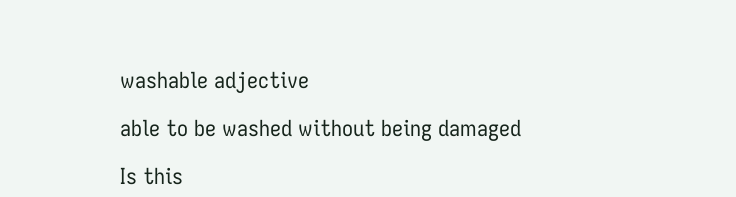washable adjective

able to be washed without being damaged

Is this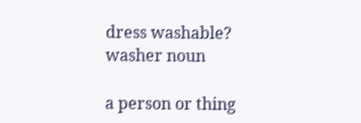dress washable?
washer noun

a person or thing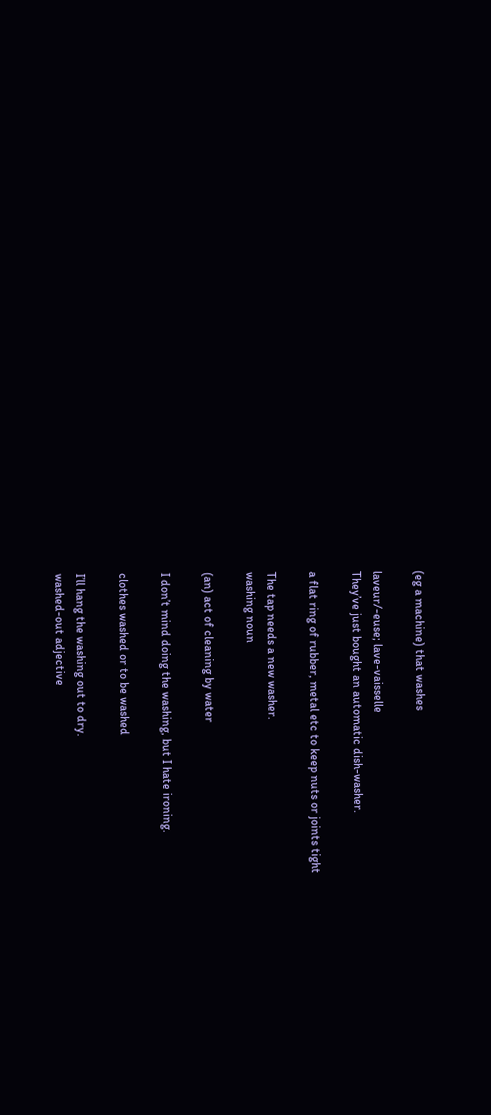(eg a machine) that washes

laveur/-euse; lave-vaisselle
They’ve just bought an automatic dish-washer.

a flat ring of rubber, metal etc to keep nuts or joints tight

The tap needs a new washer.
washing noun

(an) act of cleaning by water

I don’t mind doing the washing, but I hate ironing.

clothes washed or to be washed

I’ll hang the washing out to dry.
washed-out adjective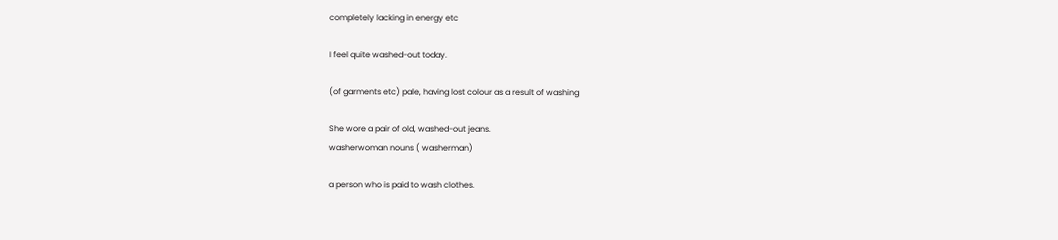completely lacking in energy etc

I feel quite washed-out today.

(of garments etc) pale, having lost colour as a result of washing

She wore a pair of old, washed-out jeans.
washerwoman nouns ( washerman)

a person who is paid to wash clothes.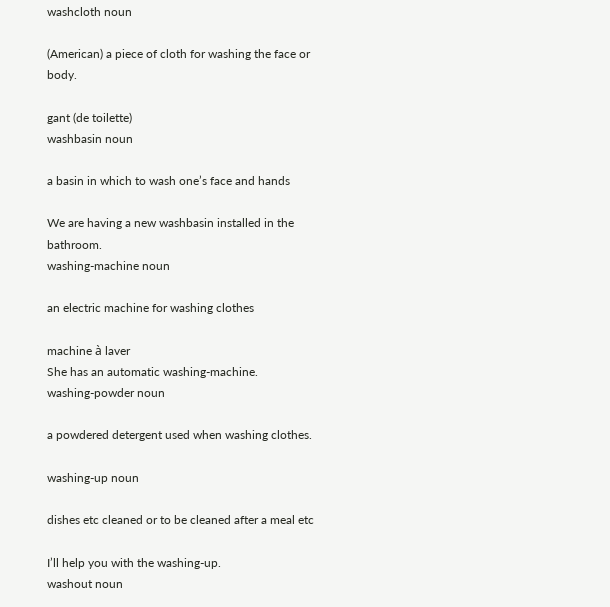washcloth noun

(American) a piece of cloth for washing the face or body.

gant (de toilette)
washbasin noun

a basin in which to wash one’s face and hands

We are having a new washbasin installed in the bathroom.
washing-machine noun

an electric machine for washing clothes

machine à laver
She has an automatic washing-machine.
washing-powder noun

a powdered detergent used when washing clothes.

washing-up noun

dishes etc cleaned or to be cleaned after a meal etc

I’ll help you with the washing-up.
washout noun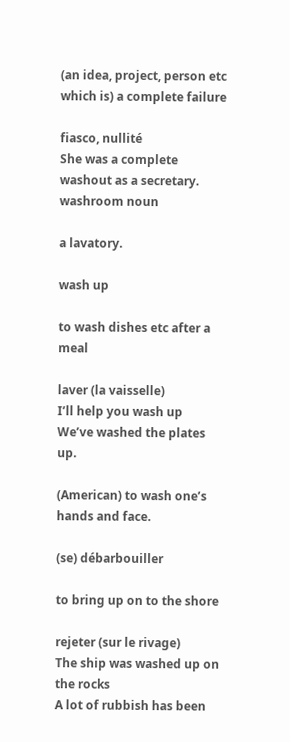(an idea, project, person etc which is) a complete failure

fiasco, nullité
She was a complete washout as a secretary.
washroom noun

a lavatory.

wash up

to wash dishes etc after a meal

laver (la vaisselle)
I’ll help you wash up
We’ve washed the plates up.

(American) to wash one’s hands and face.

(se) débarbouiller

to bring up on to the shore

rejeter (sur le rivage)
The ship was washed up on the rocks
A lot of rubbish has been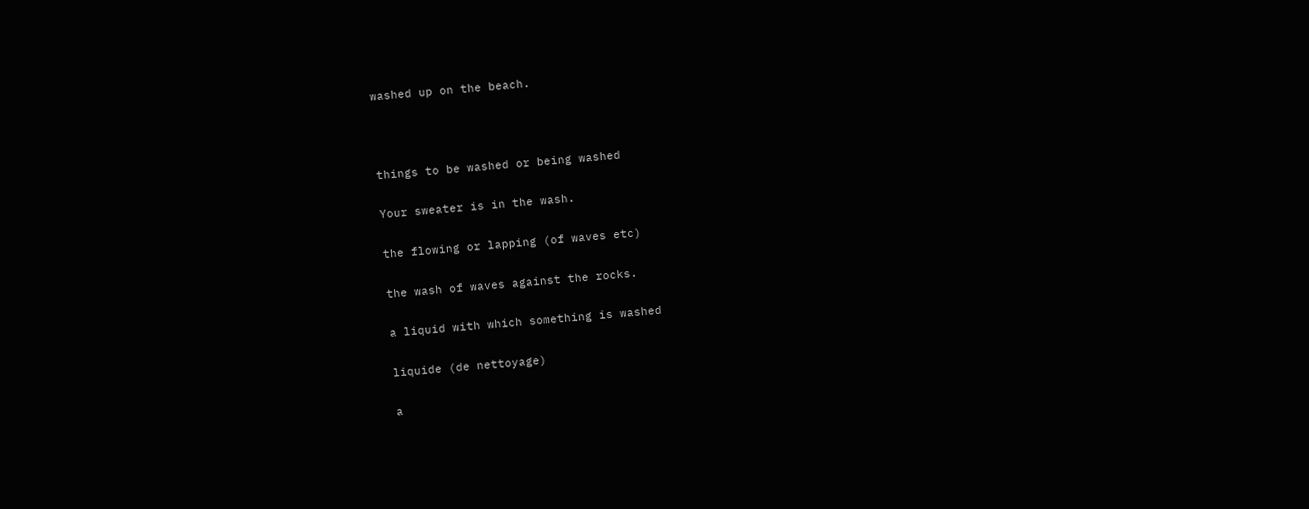washed up on the beach.



things to be washed or being washed

Your sweater is in the wash.

the flowing or lapping (of waves etc)

the wash of waves against the rocks.

a liquid with which something is washed

liquide (de nettoyage)

a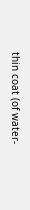thin coat (of water-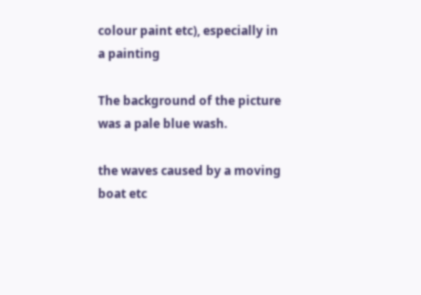colour paint etc), especially in a painting

The background of the picture was a pale blue wash.

the waves caused by a moving boat etc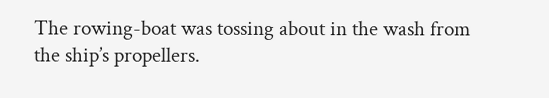The rowing-boat was tossing about in the wash from the ship’s propellers.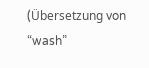(Übersetzung von “wash”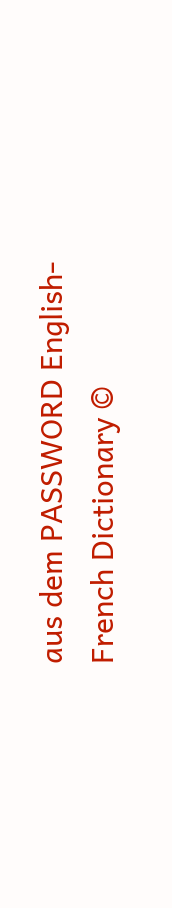aus dem PASSWORD English-French Dictionary ©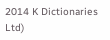2014 K Dictionaries Ltd)